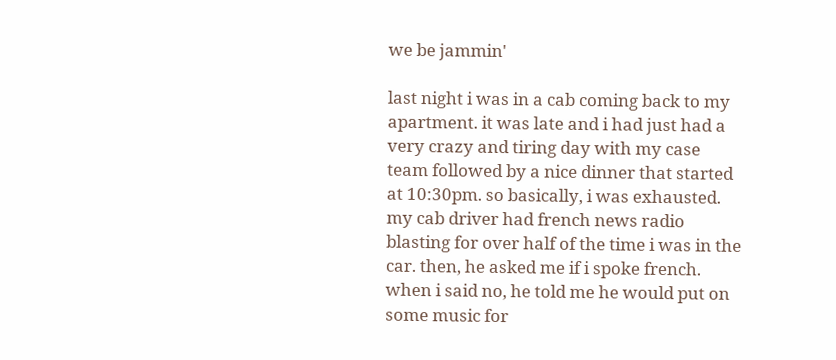we be jammin'

last night i was in a cab coming back to my apartment. it was late and i had just had a very crazy and tiring day with my case team followed by a nice dinner that started at 10:30pm. so basically, i was exhausted. my cab driver had french news radio blasting for over half of the time i was in the car. then, he asked me if i spoke french. when i said no, he told me he would put on some music for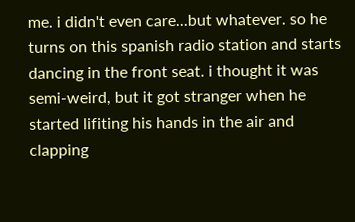me. i didn't even care...but whatever. so he turns on this spanish radio station and starts dancing in the front seat. i thought it was semi-weird, but it got stranger when he started lifiting his hands in the air and clapping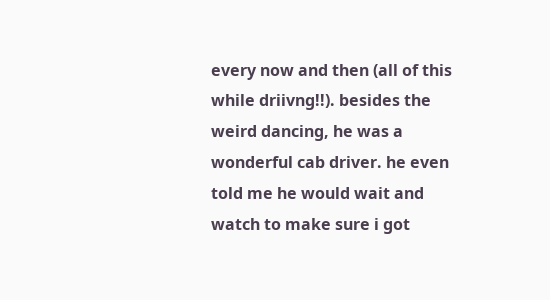every now and then (all of this while driivng!!). besides the weird dancing, he was a wonderful cab driver. he even told me he would wait and watch to make sure i got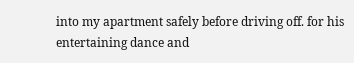into my apartment safely before driving off. for his entertaining dance and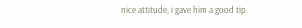nice attitude, i gave him a good tip.